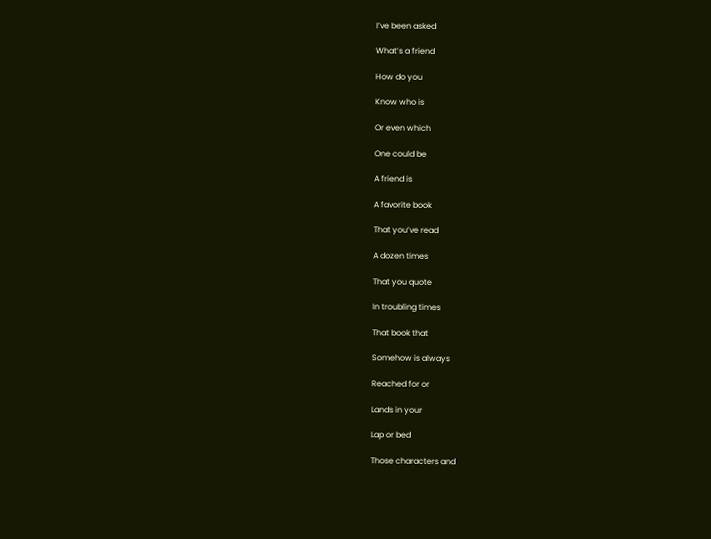I’ve been asked

What’s a friend

How do you

Know who is

Or even which

One could be

A friend is

A favorite book

That you’ve read

A dozen times

That you quote

In troubling times

That book that

Somehow is always

Reached for or

Lands in your

Lap or bed

Those characters and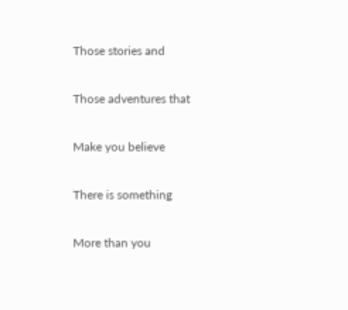Those stories and

Those adventures that

Make you believe

There is something

More than you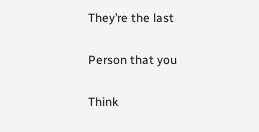They’re the last

Person that you

Think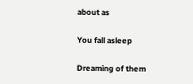about as

You fall asleep

Dreaming of them